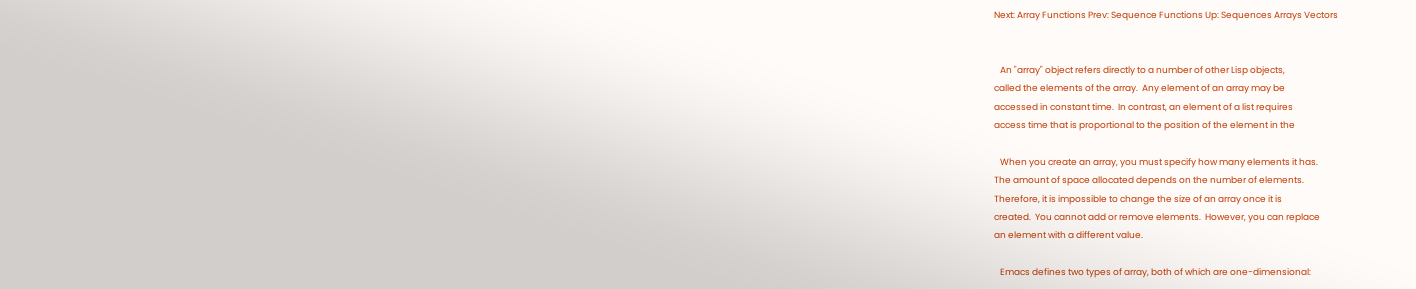Next: Array Functions Prev: Sequence Functions Up: Sequences Arrays Vectors


   An "array" object refers directly to a number of other Lisp objects,
called the elements of the array.  Any element of an array may be
accessed in constant time.  In contrast, an element of a list requires
access time that is proportional to the position of the element in the

   When you create an array, you must specify how many elements it has.
The amount of space allocated depends on the number of elements.
Therefore, it is impossible to change the size of an array once it is
created.  You cannot add or remove elements.  However, you can replace
an element with a different value.

   Emacs defines two types of array, both of which are one-dimensional: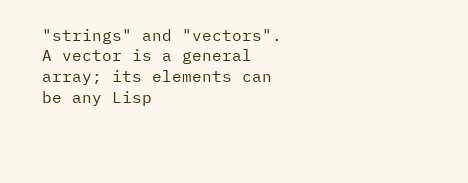"strings" and "vectors".  A vector is a general array; its elements can
be any Lisp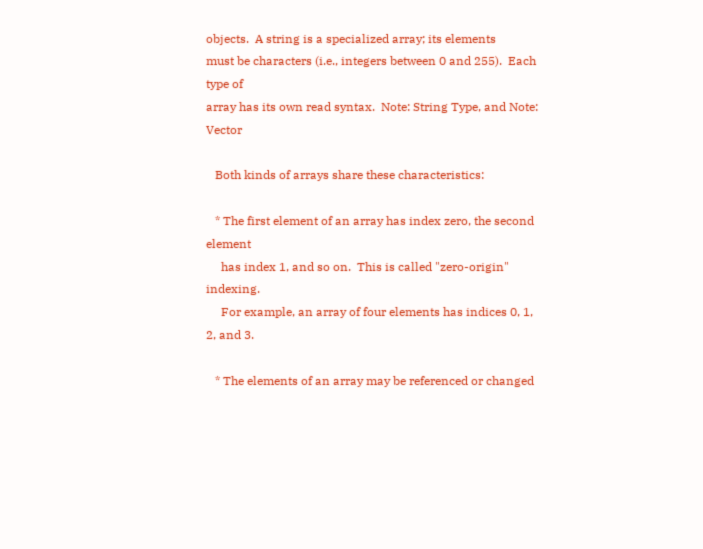objects.  A string is a specialized array; its elements
must be characters (i.e., integers between 0 and 255).  Each type of
array has its own read syntax.  Note: String Type, and Note: Vector

   Both kinds of arrays share these characteristics:

   * The first element of an array has index zero, the second element
     has index 1, and so on.  This is called "zero-origin" indexing.
     For example, an array of four elements has indices 0, 1, 2, and 3.

   * The elements of an array may be referenced or changed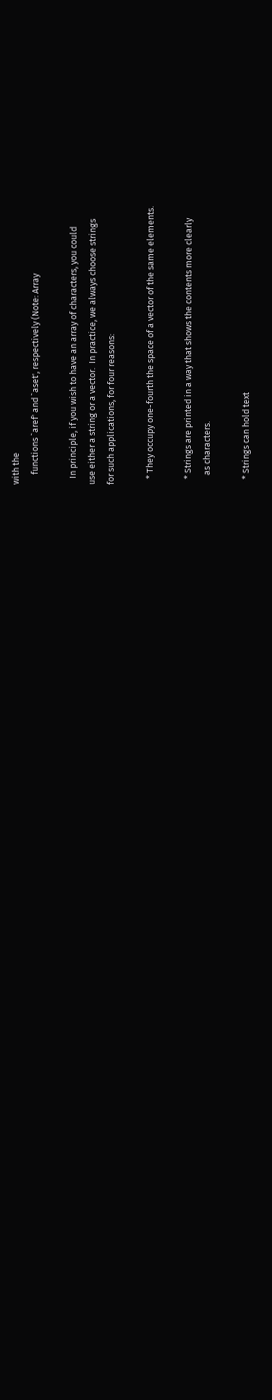with the
     functions `aref' and `aset', respectively (Note: Array

   In principle, if you wish to have an array of characters, you could
use either a string or a vector.  In practice, we always choose strings
for such applications, for four reasons:

   * They occupy one-fourth the space of a vector of the same elements.

   * Strings are printed in a way that shows the contents more clearly
     as characters.

   * Strings can hold text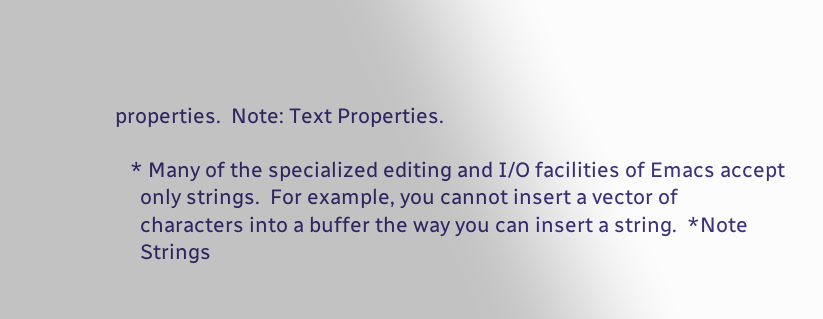properties.  Note: Text Properties.

   * Many of the specialized editing and I/O facilities of Emacs accept
     only strings.  For example, you cannot insert a vector of
     characters into a buffer the way you can insert a string.  *Note
     Strings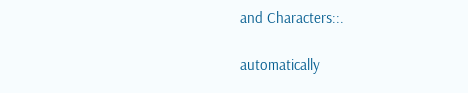and Characters::.

automatically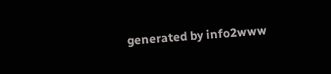generated by info2www